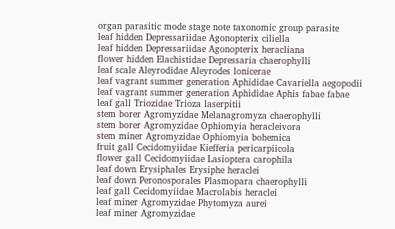organ parasitic mode stage note taxonomic group parasite
leaf hidden Depressariidae Agonopterix ciliella
leaf hidden Depressariidae Agonopterix heracliana
flower hidden Elachistidae Depressaria chaerophylli
leaf scale Aleyrodidae Aleyrodes lonicerae
leaf vagrant summer generation Aphididae Cavariella aegopodii
leaf vagrant summer generation Aphididae Aphis fabae fabae
leaf gall Triozidae Trioza laserpitii
stem borer Agromyzidae Melanagromyza chaerophylli
stem borer Agromyzidae Ophiomyia heracleivora
stem miner Agromyzidae Ophiomyia bohemica
fruit gall Cecidomyiidae Kiefferia pericarpiicola
flower gall Cecidomyiidae Lasioptera carophila
leaf down Erysiphales Erysiphe heraclei
leaf down Peronosporales Plasmopara chaerophylli
leaf gall Cecidomyiidae Macrolabis heraclei
leaf miner Agromyzidae Phytomyza aurei
leaf miner Agromyzidae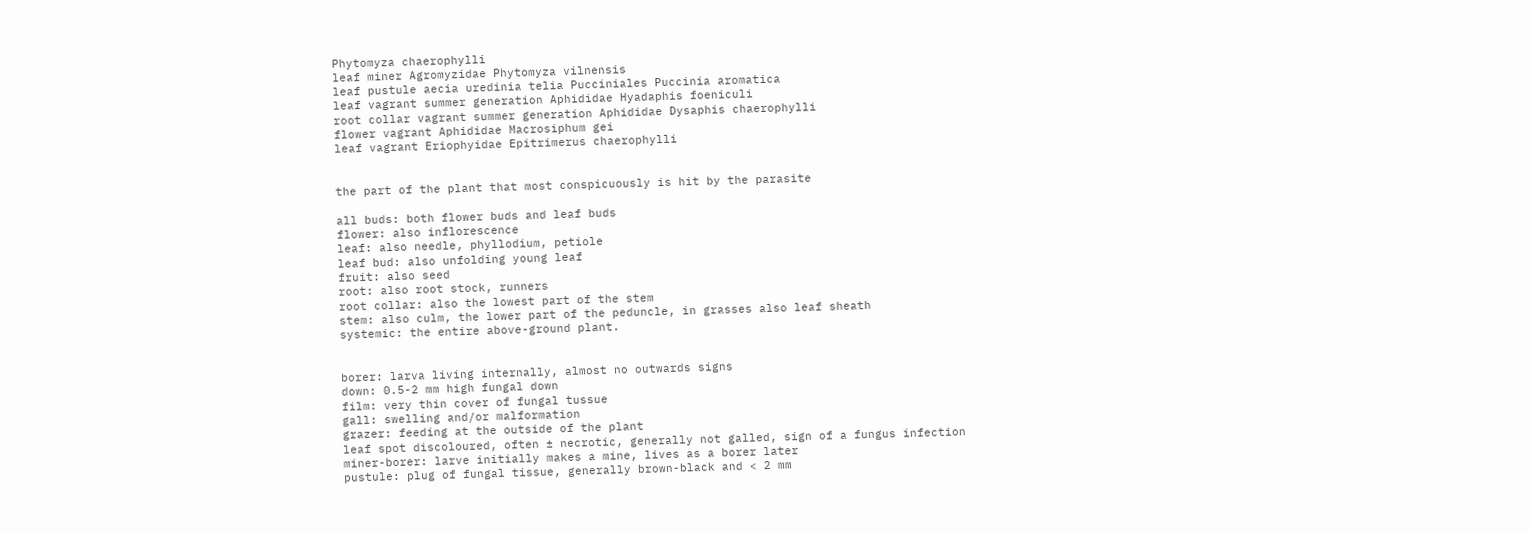Phytomyza chaerophylli
leaf miner Agromyzidae Phytomyza vilnensis
leaf pustule aecia uredinia telia Pucciniales Puccinia aromatica
leaf vagrant summer generation Aphididae Hyadaphis foeniculi
root collar vagrant summer generation Aphididae Dysaphis chaerophylli
flower vagrant Aphididae Macrosiphum gei
leaf vagrant Eriophyidae Epitrimerus chaerophylli


the part of the plant that most conspicuously is hit by the parasite

all buds: both flower buds and leaf buds
flower: also inflorescence
leaf: also needle, phyllodium, petiole
leaf bud: also unfolding young leaf
fruit: also seed
root: also root stock, runners
root collar: also the lowest part of the stem
stem: also culm, the lower part of the peduncle, in grasses also leaf sheath
systemic: the entire above-ground plant.


borer: larva living internally, almost no outwards signs
down: 0.5-2 mm high fungal down
film: very thin cover of fungal tussue
gall: swelling and/or malformation
grazer: feeding at the outside of the plant
leaf spot discoloured, often ± necrotic, generally not galled, sign of a fungus infection
miner-borer: larve initially makes a mine, lives as a borer later
pustule: plug of fungal tissue, generally brown-black and < 2 mm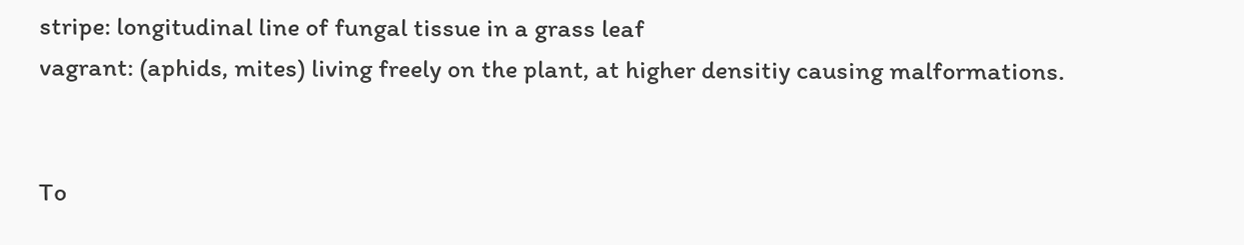stripe: longitudinal line of fungal tissue in a grass leaf
vagrant: (aphids, mites) living freely on the plant, at higher densitiy causing malformations.


To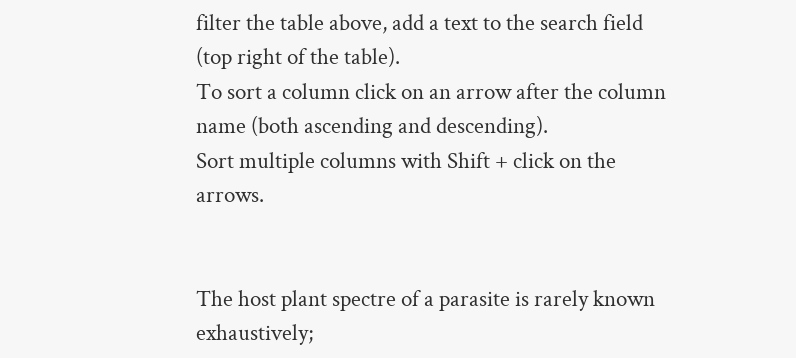filter the table above, add a text to the search field (top right of the table).
To sort a column click on an arrow after the column name (both ascending and descending).
Sort multiple columns with Shift + click on the arrows.


The host plant spectre of a parasite is rarely known exhaustively;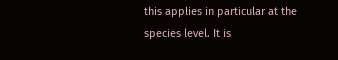this applies in particular at the species level. It is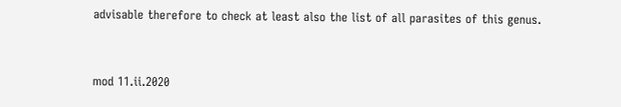advisable therefore to check at least also the list of all parasites of this genus.


mod 11.ii.2020